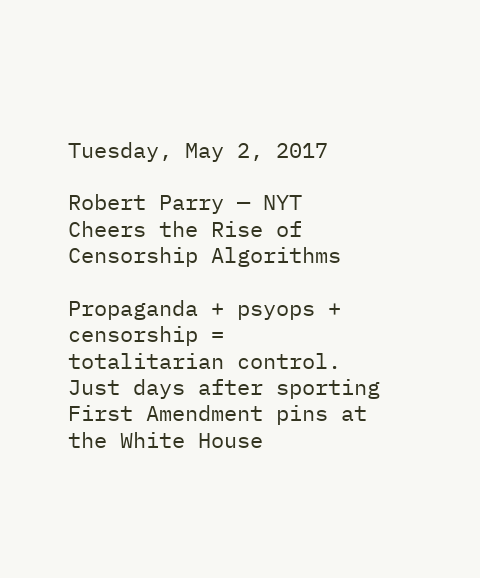Tuesday, May 2, 2017

Robert Parry — NYT Cheers the Rise of Censorship Algorithms

Propaganda + psyops + censorship = totalitarian control.
Just days after sporting First Amendment pins at the White House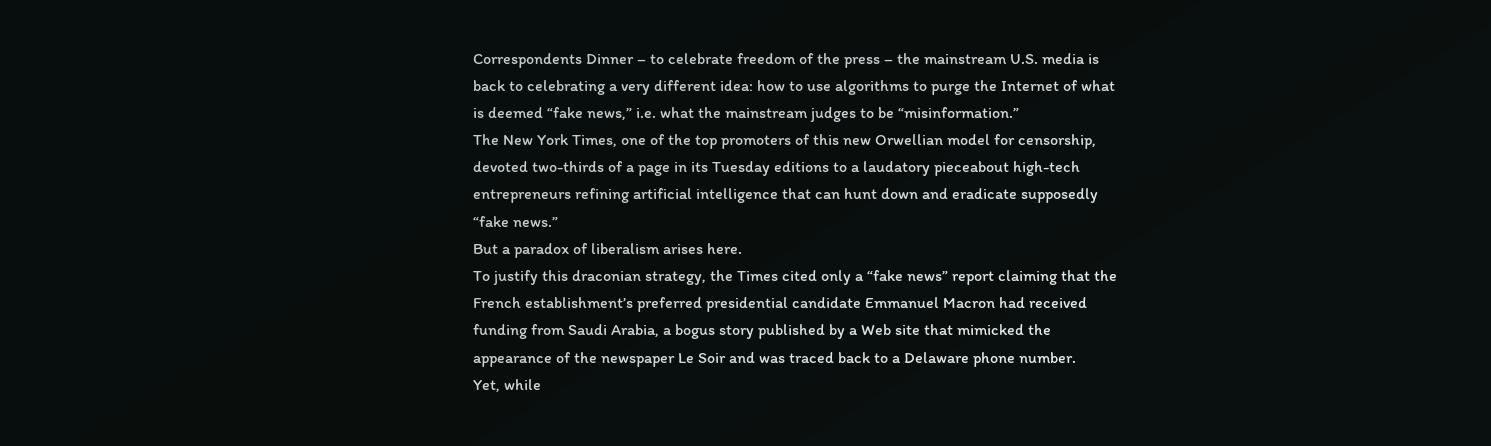Correspondents Dinner – to celebrate freedom of the press – the mainstream U.S. media is back to celebrating a very different idea: how to use algorithms to purge the Internet of what is deemed “fake news,” i.e. what the mainstream judges to be “misinformation.”
The New York Times, one of the top promoters of this new Orwellian model for censorship, devoted two-thirds of a page in its Tuesday editions to a laudatory pieceabout high-tech entrepreneurs refining artificial intelligence that can hunt down and eradicate supposedly “fake news.”
But a paradox of liberalism arises here.
To justify this draconian strategy, the Times cited only a “fake news” report claiming that the French establishment’s preferred presidential candidate Emmanuel Macron had received funding from Saudi Arabia, a bogus story published by a Web site that mimicked the appearance of the newspaper Le Soir and was traced back to a Delaware phone number.
Yet, while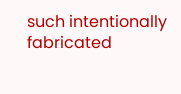such intentionally fabricated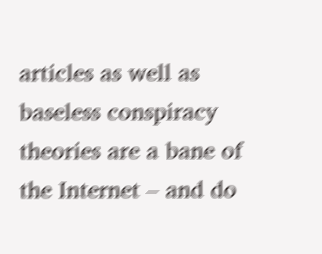articles as well as baseless conspiracy theories are a bane of the Internet – and do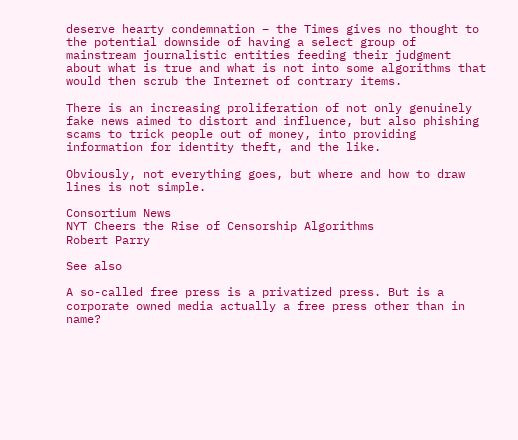deserve hearty condemnation – the Times gives no thought to the potential downside of having a select group of mainstream journalistic entities feeding their judgment about what is true and what is not into some algorithms that would then scrub the Internet of contrary items.

There is an increasing proliferation of not only genuinely fake news aimed to distort and influence, but also phishing scams to trick people out of money, into providing information for identity theft, and the like.

Obviously, not everything goes, but where and how to draw lines is not simple.

Consortium News
NYT Cheers the Rise of Censorship Algorithms
Robert Parry

See also

A so-called free press is a privatized press. But is a corporate owned media actually a free press other than in name?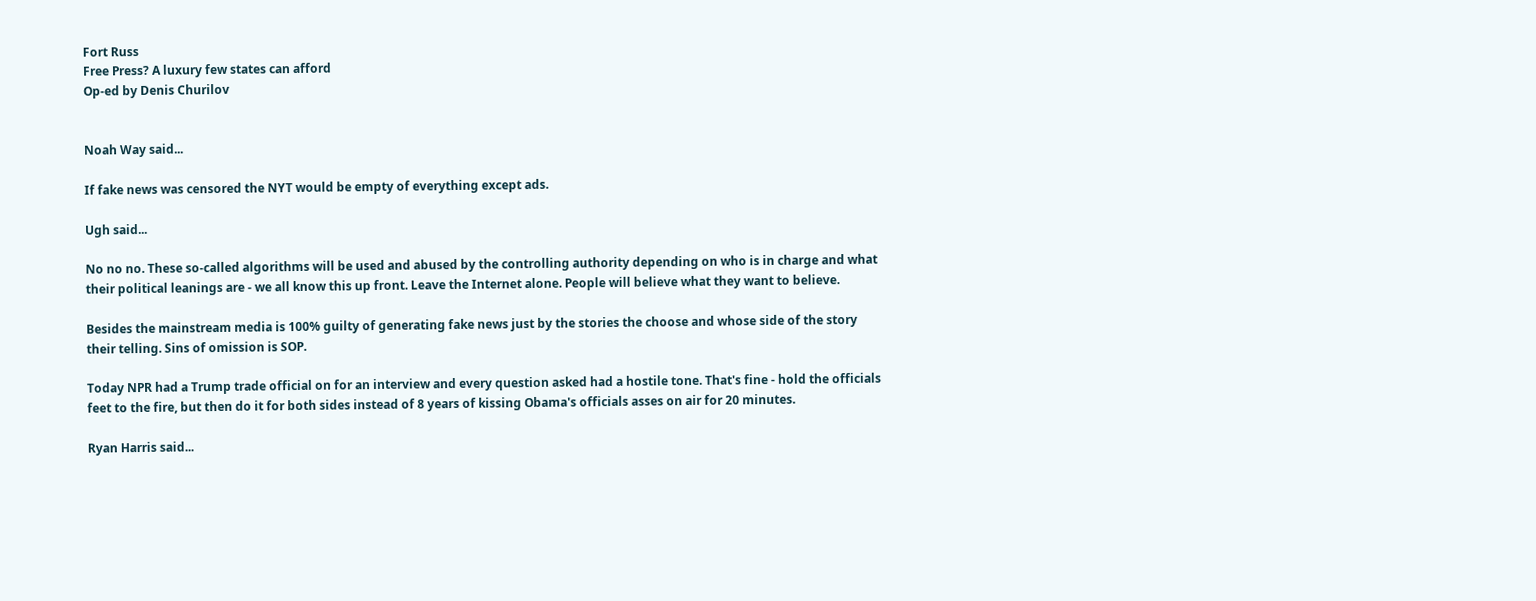Fort Russ
Free Press? A luxury few states can afford
Op-ed by Denis Churilov


Noah Way said...

If fake news was censored the NYT would be empty of everything except ads.

Ugh said...

No no no. These so-called algorithms will be used and abused by the controlling authority depending on who is in charge and what their political leanings are - we all know this up front. Leave the Internet alone. People will believe what they want to believe.

Besides the mainstream media is 100% guilty of generating fake news just by the stories the choose and whose side of the story their telling. Sins of omission is SOP.

Today NPR had a Trump trade official on for an interview and every question asked had a hostile tone. That's fine - hold the officials feet to the fire, but then do it for both sides instead of 8 years of kissing Obama's officials asses on air for 20 minutes.

Ryan Harris said...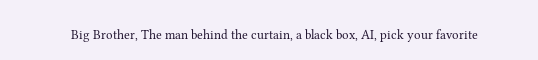Big Brother, The man behind the curtain, a black box, AI, pick your favorite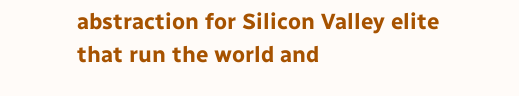abstraction for Silicon Valley elite that run the world and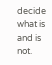decide what is and is not.